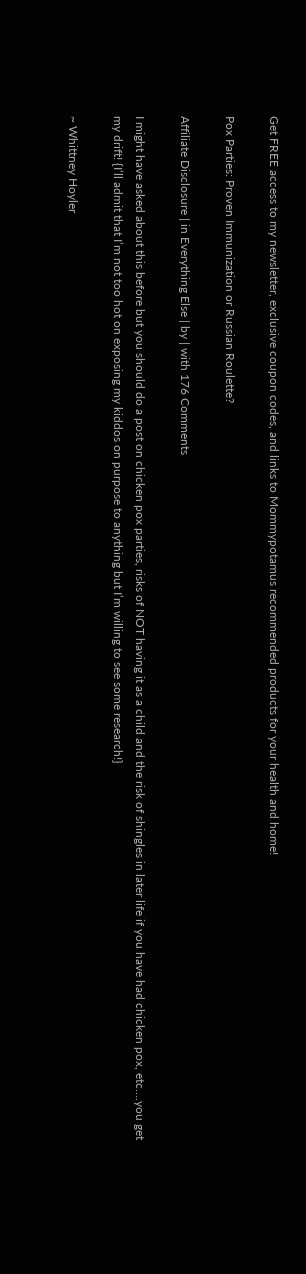Get FREE access to my newsletter, exclusive coupon codes, and links to Mommypotamus recommended products for your health and home!

Pox Parties: Proven Immunization or Russian Roulette?

Affiliate Disclosure | in Everything Else | by | with 176 Comments

I might have asked about this before but you should do a post on chicken pox parties, risks of NOT having it as a child and the risk of shingles in later life if you have had chicken pox, etc….you get my drift! {I’ll admit that I’m not too hot on exposing my kiddos on purpose to anything but I’m willing to see some research!}

~ Whittney Hoyler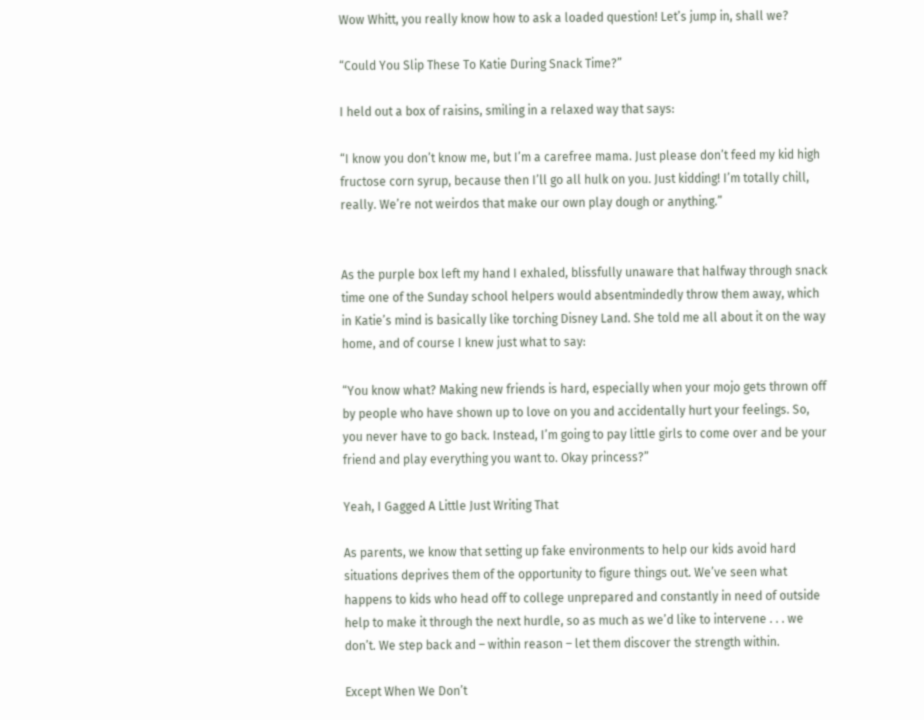Wow Whitt, you really know how to ask a loaded question! Let’s jump in, shall we?

“Could You Slip These To Katie During Snack Time?”

I held out a box of raisins, smiling in a relaxed way that says:

“I know you don’t know me, but I’m a carefree mama. Just please don’t feed my kid high fructose corn syrup, because then I’ll go all hulk on you. Just kidding! I’m totally chill, really. We’re not weirdos that make our own play dough or anything.”


As the purple box left my hand I exhaled, blissfully unaware that halfway through snack time one of the Sunday school helpers would absentmindedly throw them away, which in Katie’s mind is basically like torching Disney Land. She told me all about it on the way home, and of course I knew just what to say:

“You know what? Making new friends is hard, especially when your mojo gets thrown off by people who have shown up to love on you and accidentally hurt your feelings. So, you never have to go back. Instead, I’m going to pay little girls to come over and be your friend and play everything you want to. Okay princess?”

Yeah, I Gagged A Little Just Writing That

As parents, we know that setting up fake environments to help our kids avoid hard situations deprives them of the opportunity to figure things out. We’ve seen what happens to kids who head off to college unprepared and constantly in need of outside help to make it through the next hurdle, so as much as we’d like to intervene . . . we don’t. We step back and – within reason – let them discover the strength within.

Except When We Don’t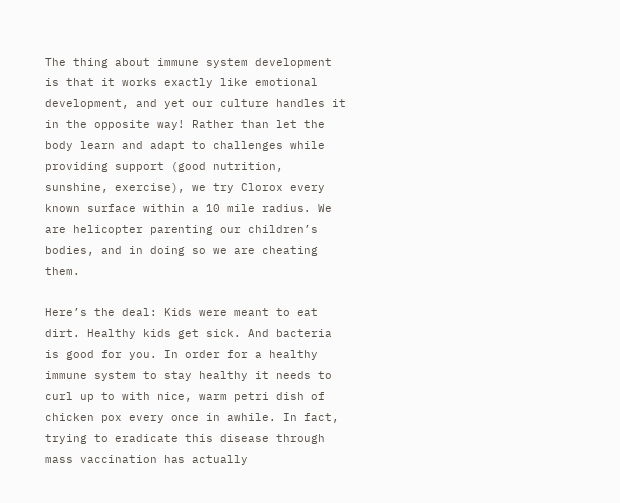The thing about immune system development is that it works exactly like emotional development, and yet our culture handles it in the opposite way! Rather than let the body learn and adapt to challenges while providing support (good nutrition, sunshine, exercise), we try Clorox every known surface within a 10 mile radius. We are helicopter parenting our children’s bodies, and in doing so we are cheating them.

Here’s the deal: Kids were meant to eat dirt. Healthy kids get sick. And bacteria is good for you. In order for a healthy immune system to stay healthy it needs to curl up to with nice, warm petri dish of chicken pox every once in awhile. In fact, trying to eradicate this disease through mass vaccination has actually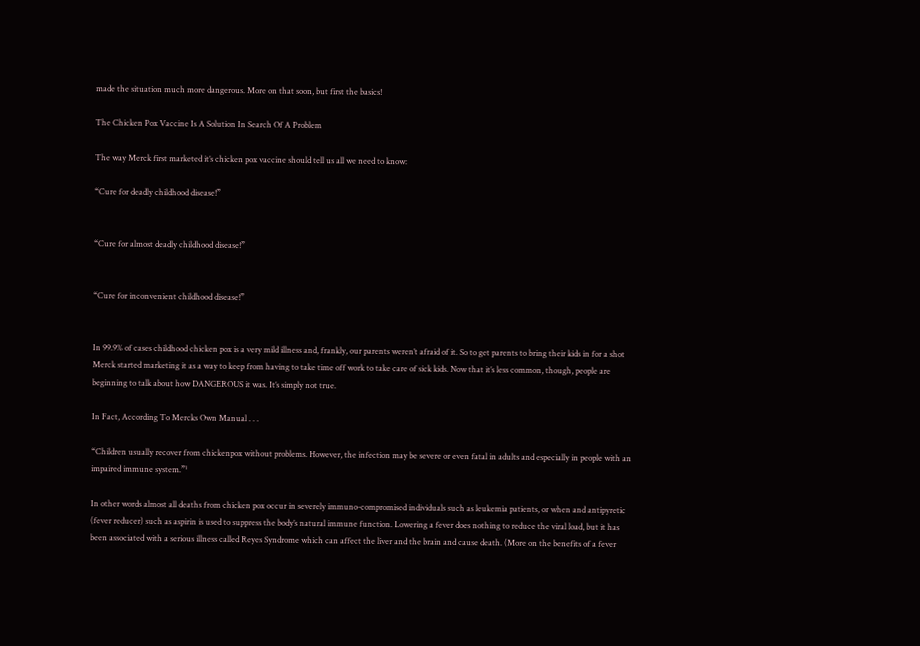made the situation much more dangerous. More on that soon, but first the basics!

The Chicken Pox Vaccine Is A Solution In Search Of A Problem

The way Merck first marketed it’s chicken pox vaccine should tell us all we need to know:

“Cure for deadly childhood disease!”


“Cure for almost deadly childhood disease!”


“Cure for inconvenient childhood disease!”


In 99.9% of cases childhood chicken pox is a very mild illness and, frankly, our parents weren’t afraid of it. So to get parents to bring their kids in for a shot Merck started marketing it as a way to keep from having to take time off work to take care of sick kids. Now that it’s less common, though, people are beginning to talk about how DANGEROUS it was. It’s simply not true.

In Fact, According To Mercks Own Manual . . .

“Children usually recover from chickenpox without problems. However, the infection may be severe or even fatal in adults and especially in people with an impaired immune system.”¹

In other words almost all deaths from chicken pox occur in severely immuno-compromised individuals such as leukemia patients, or when and antipyretic (fever reducer) such as aspirin is used to suppress the body’s natural immune function. Lowering a fever does nothing to reduce the viral load, but it has been associated with a serious illness called Reyes Syndrome which can affect the liver and the brain and cause death. (More on the benefits of a fever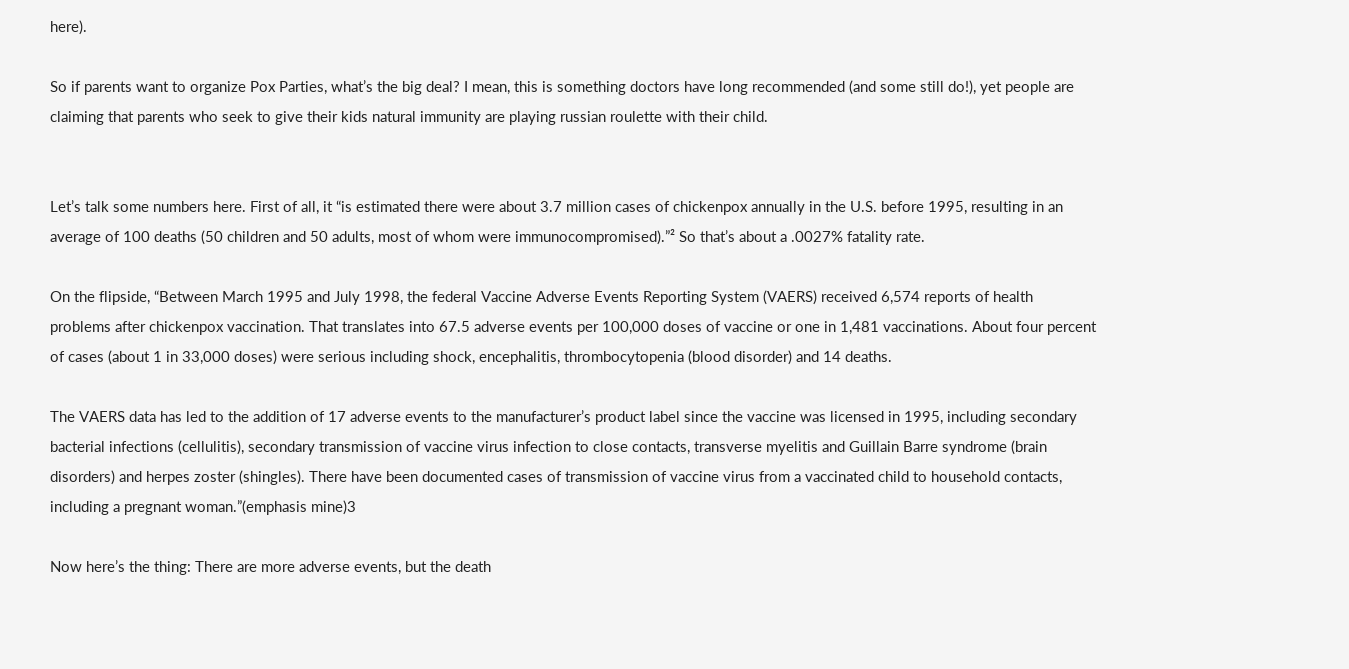here).

So if parents want to organize Pox Parties, what’s the big deal? I mean, this is something doctors have long recommended (and some still do!), yet people are claiming that parents who seek to give their kids natural immunity are playing russian roulette with their child.


Let’s talk some numbers here. First of all, it “is estimated there were about 3.7 million cases of chickenpox annually in the U.S. before 1995, resulting in an average of 100 deaths (50 children and 50 adults, most of whom were immunocompromised).”² So that’s about a .0027% fatality rate.

On the flipside, “Between March 1995 and July 1998, the federal Vaccine Adverse Events Reporting System (VAERS) received 6,574 reports of health problems after chickenpox vaccination. That translates into 67.5 adverse events per 100,000 doses of vaccine or one in 1,481 vaccinations. About four percent of cases (about 1 in 33,000 doses) were serious including shock, encephalitis, thrombocytopenia (blood disorder) and 14 deaths.

The VAERS data has led to the addition of 17 adverse events to the manufacturer’s product label since the vaccine was licensed in 1995, including secondary bacterial infections (cellulitis), secondary transmission of vaccine virus infection to close contacts, transverse myelitis and Guillain Barre syndrome (brain disorders) and herpes zoster (shingles). There have been documented cases of transmission of vaccine virus from a vaccinated child to household contacts, including a pregnant woman.”(emphasis mine)3

Now here’s the thing: There are more adverse events, but the death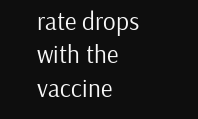rate drops with the vaccine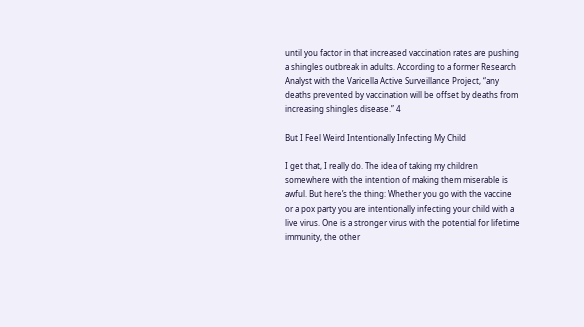until you factor in that increased vaccination rates are pushing a shingles outbreak in adults. According to a former Research Analyst with the Varicella Active Surveillance Project, “any deaths prevented by vaccination will be offset by deaths from increasing shingles disease.” 4

But I Feel Weird Intentionally Infecting My Child

I get that, I really do. The idea of taking my children somewhere with the intention of making them miserable is awful. But here’s the thing: Whether you go with the vaccine or a pox party you are intentionally infecting your child with a live virus. One is a stronger virus with the potential for lifetime immunity, the other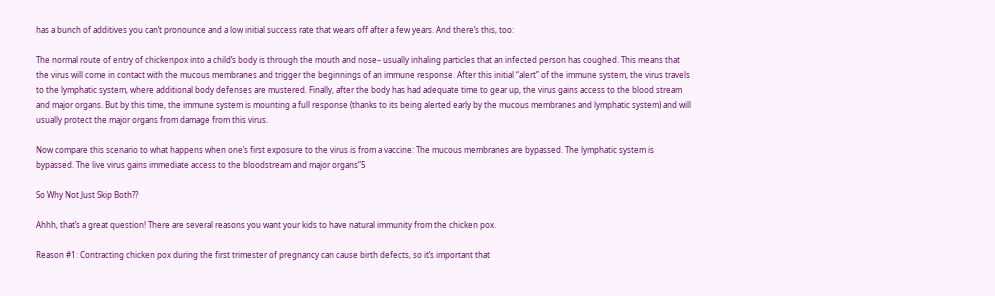has a bunch of additives you can’t pronounce and a low initial success rate that wears off after a few years. And there’s this, too:

The normal route of entry of chickenpox into a child’s body is through the mouth and nose– usually inhaling particles that an infected person has coughed. This means that the virus will come in contact with the mucous membranes and trigger the beginnings of an immune response. After this initial “alert” of the immune system, the virus travels to the lymphatic system, where additional body defenses are mustered. Finally, after the body has had adequate time to gear up, the virus gains access to the blood stream and major organs. But by this time, the immune system is mounting a full response (thanks to its being alerted early by the mucous membranes and lymphatic system) and will usually protect the major organs from damage from this virus.

Now compare this scenario to what happens when one’s first exposure to the virus is from a vaccine: The mucous membranes are bypassed. The lymphatic system is bypassed. The live virus gains immediate access to the bloodstream and major organs”5

So Why Not Just Skip Both??

Ahhh, that’s a great question! There are several reasons you want your kids to have natural immunity from the chicken pox.

Reason #1: Contracting chicken pox during the first trimester of pregnancy can cause birth defects, so it’s important that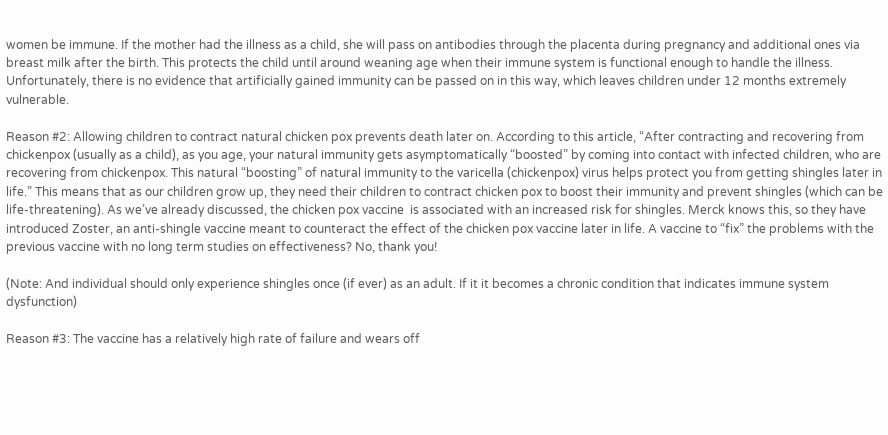women be immune. If the mother had the illness as a child, she will pass on antibodies through the placenta during pregnancy and additional ones via breast milk after the birth. This protects the child until around weaning age when their immune system is functional enough to handle the illness. Unfortunately, there is no evidence that artificially gained immunity can be passed on in this way, which leaves children under 12 months extremely vulnerable.

Reason #2: Allowing children to contract natural chicken pox prevents death later on. According to this article, “After contracting and recovering from chickenpox (usually as a child), as you age, your natural immunity gets asymptomatically “boosted” by coming into contact with infected children, who are recovering from chickenpox. This natural “boosting” of natural immunity to the varicella (chickenpox) virus helps protect you from getting shingles later in life.” This means that as our children grow up, they need their children to contract chicken pox to boost their immunity and prevent shingles (which can be life-threatening). As we’ve already discussed, the chicken pox vaccine  is associated with an increased risk for shingles. Merck knows this, so they have introduced Zoster, an anti-shingle vaccine meant to counteract the effect of the chicken pox vaccine later in life. A vaccine to “fix” the problems with the previous vaccine with no long term studies on effectiveness? No, thank you!

(Note: And individual should only experience shingles once (if ever) as an adult. If it it becomes a chronic condition that indicates immune system dysfunction)

Reason #3: The vaccine has a relatively high rate of failure and wears off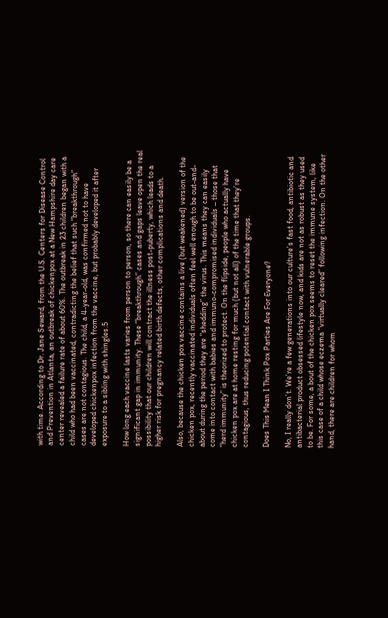with time. According to Dr. Jane Seward, from the U.S. Centers for Disease Control and Prevention in Atlanta, an outbreak of chickenpox at a New Hampshire day care center revealed a failure rate of about 60%. The outbreak in 23 children began with a child who had been vaccinated, contradicting the belief that such “breakthrough” cases are not contagious. The child, a 4-year-old, was confirmed not to have developed chickenpox infection from the vaccine, but probably developed it after exposure to a sibling with shingles.5

How long each vaccine lasts varies from person to person, so there can easily be a significant gap in immunity. These “breakthrough” cases and gaps leave open the real possibility that our children will contract the illness post-puberty, which leads to a higher risk for pregnancy related birth defects, other complications and death.

Also, because the chicken pox vaccine contains a live (but weakened) version of the chicken pox, recently vaccinated individuals often feel well enough to be out-and-about during the period they are “shedding” the virus. This means they can easily come into contact with babies and immuno-compromised individuals – those that “herd immunity” is theorized to protect. On the flipside, people who actually have chicken pox are at home resting for much (but not all) of the time that they’re contagious, thus reducing potential contact with vulnerable groups.

Does This Mean I Think Pox Parties Are For Everyone?

No, I really don’t. We’re a few generations into our culture’s fast food, antibiotic and antibacterial product obsessed lifestyle now, and kids are not as robust as they used to be. For some, a bout of the chicken pox seems to reset the immune system, like this case of a child whose eczema “virtually cleared” following infection. On the other hand, there are children for whom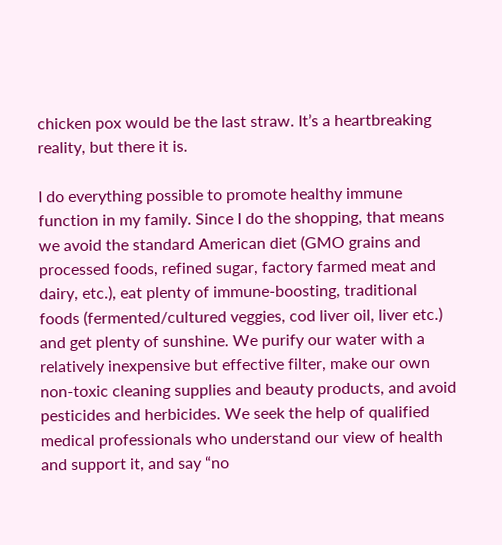chicken pox would be the last straw. It’s a heartbreaking reality, but there it is.

I do everything possible to promote healthy immune function in my family. Since I do the shopping, that means we avoid the standard American diet (GMO grains and processed foods, refined sugar, factory farmed meat and dairy, etc.), eat plenty of immune-boosting, traditional foods (fermented/cultured veggies, cod liver oil, liver etc.) and get plenty of sunshine. We purify our water with a relatively inexpensive but effective filter, make our own non-toxic cleaning supplies and beauty products, and avoid pesticides and herbicides. We seek the help of qualified medical professionals who understand our view of health and support it, and say “no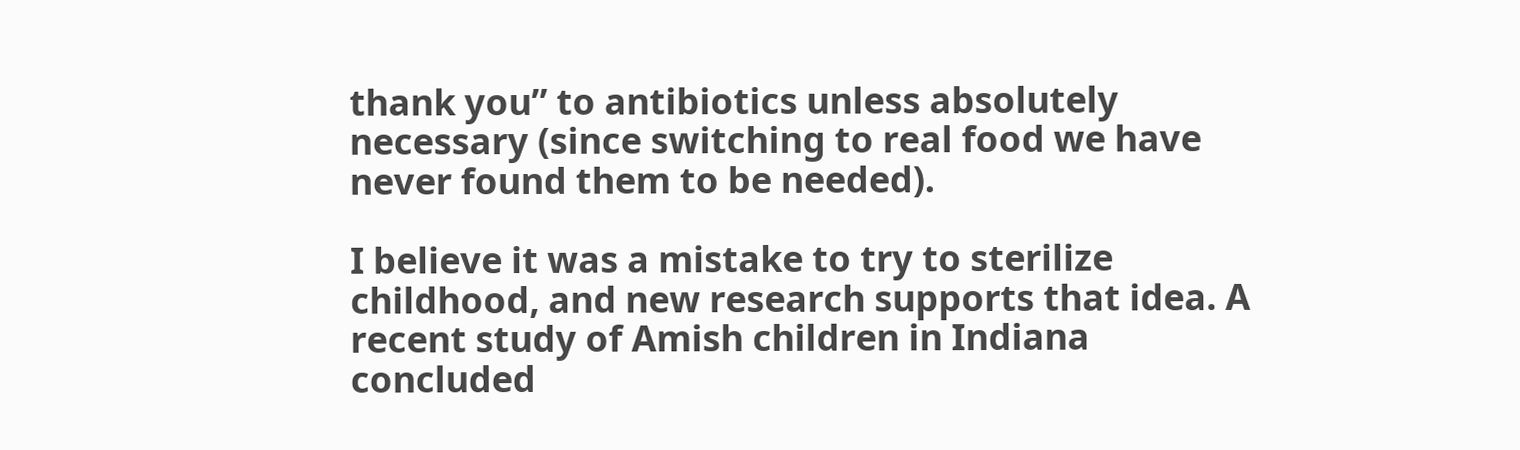thank you” to antibiotics unless absolutely necessary (since switching to real food we have never found them to be needed).

I believe it was a mistake to try to sterilize childhood, and new research supports that idea. A recent study of Amish children in Indiana concluded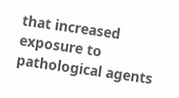that increased exposure to pathological agents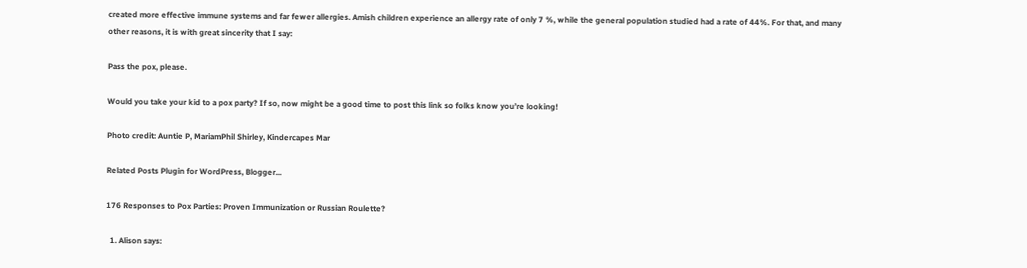created more effective immune systems and far fewer allergies. Amish children experience an allergy rate of only 7 %, while the general population studied had a rate of 44%. For that, and many other reasons, it is with great sincerity that I say:

Pass the pox, please.

Would you take your kid to a pox party? If so, now might be a good time to post this link so folks know you’re looking!

Photo credit: Auntie P, MariamPhil Shirley, Kindercapes Mar

Related Posts Plugin for WordPress, Blogger...

176 Responses to Pox Parties: Proven Immunization or Russian Roulette?

  1. Alison says: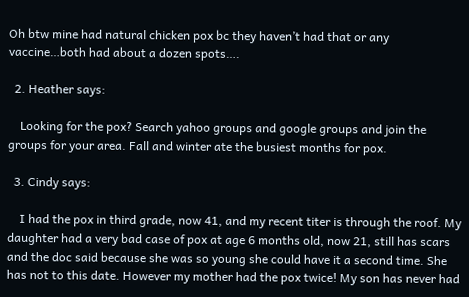Oh btw mine had natural chicken pox bc they haven’t had that or any vaccine…both had about a dozen spots….

  2. Heather says:

    Looking for the pox? Search yahoo groups and google groups and join the groups for your area. Fall and winter ate the busiest months for pox.

  3. Cindy says:

    I had the pox in third grade, now 41, and my recent titer is through the roof. My daughter had a very bad case of pox at age 6 months old, now 21, still has scars and the doc said because she was so young she could have it a second time. She has not to this date. However my mother had the pox twice! My son has never had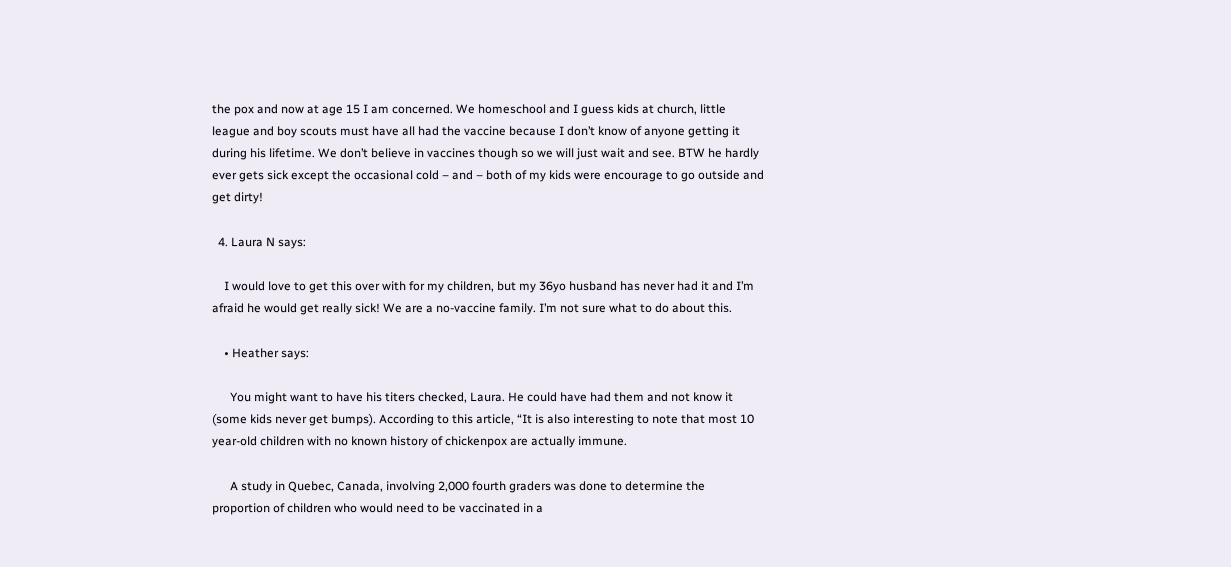the pox and now at age 15 I am concerned. We homeschool and I guess kids at church, little league and boy scouts must have all had the vaccine because I don’t know of anyone getting it during his lifetime. We don’t believe in vaccines though so we will just wait and see. BTW he hardly ever gets sick except the occasional cold – and – both of my kids were encourage to go outside and get dirty!

  4. Laura N says:

    I would love to get this over with for my children, but my 36yo husband has never had it and I’m afraid he would get really sick! We are a no-vaccine family. I’m not sure what to do about this.

    • Heather says:

      You might want to have his titers checked, Laura. He could have had them and not know it (some kids never get bumps). According to this article, “It is also interesting to note that most 10 year-old children with no known history of chickenpox are actually immune.

      A study in Quebec, Canada, involving 2,000 fourth graders was done to determine the proportion of children who would need to be vaccinated in a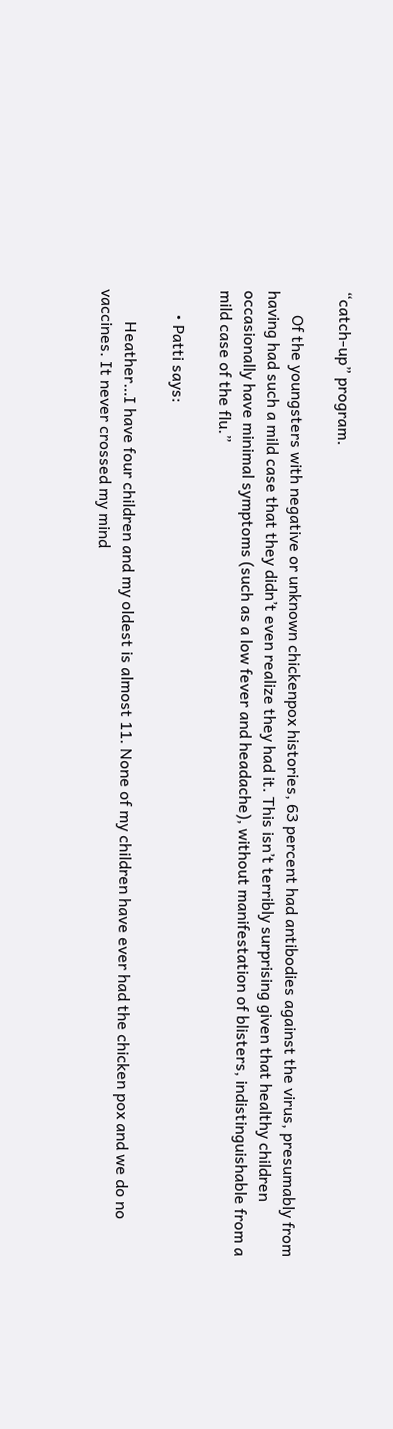“catch-up” program.

      Of the youngsters with negative or unknown chickenpox histories, 63 percent had antibodies against the virus, presumably from having had such a mild case that they didn’t even realize they had it. This isn’t terribly surprising given that healthy children occasionally have minimal symptoms (such as a low fever and headache), without manifestation of blisters, indistinguishable from a mild case of the flu.”

      • Patti says:

        Heather…I have four children and my oldest is almost 11. None of my children have ever had the chicken pox and we do no vaccines. It never crossed my mind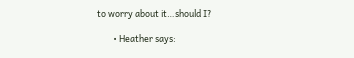to worry about it…should I?

        • Heather says: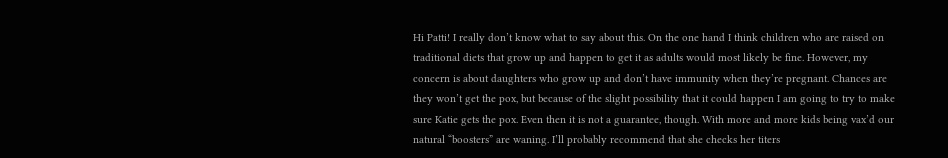Hi Patti! I really don’t know what to say about this. On the one hand I think children who are raised on traditional diets that grow up and happen to get it as adults would most likely be fine. However, my concern is about daughters who grow up and don’t have immunity when they’re pregnant. Chances are they won’t get the pox, but because of the slight possibility that it could happen I am going to try to make sure Katie gets the pox. Even then it is not a guarantee, though. With more and more kids being vax’d our natural “boosters” are waning. I’ll probably recommend that she checks her titers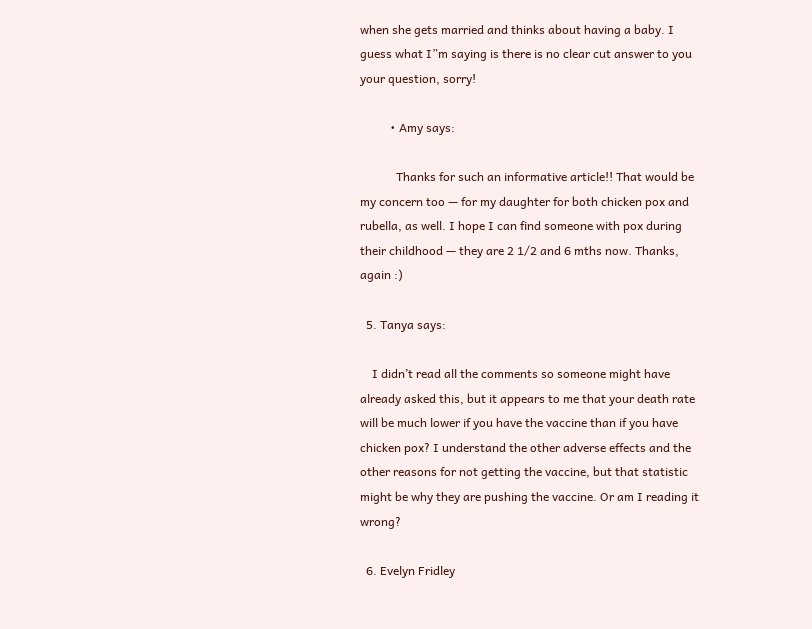when she gets married and thinks about having a baby. I guess what I”m saying is there is no clear cut answer to you your question, sorry!

          • Amy says:

            Thanks for such an informative article!! That would be my concern too — for my daughter for both chicken pox and rubella, as well. I hope I can find someone with pox during their childhood — they are 2 1/2 and 6 mths now. Thanks, again :)

  5. Tanya says:

    I didn’t read all the comments so someone might have already asked this, but it appears to me that your death rate will be much lower if you have the vaccine than if you have chicken pox? I understand the other adverse effects and the other reasons for not getting the vaccine, but that statistic might be why they are pushing the vaccine. Or am I reading it wrong?

  6. Evelyn Fridley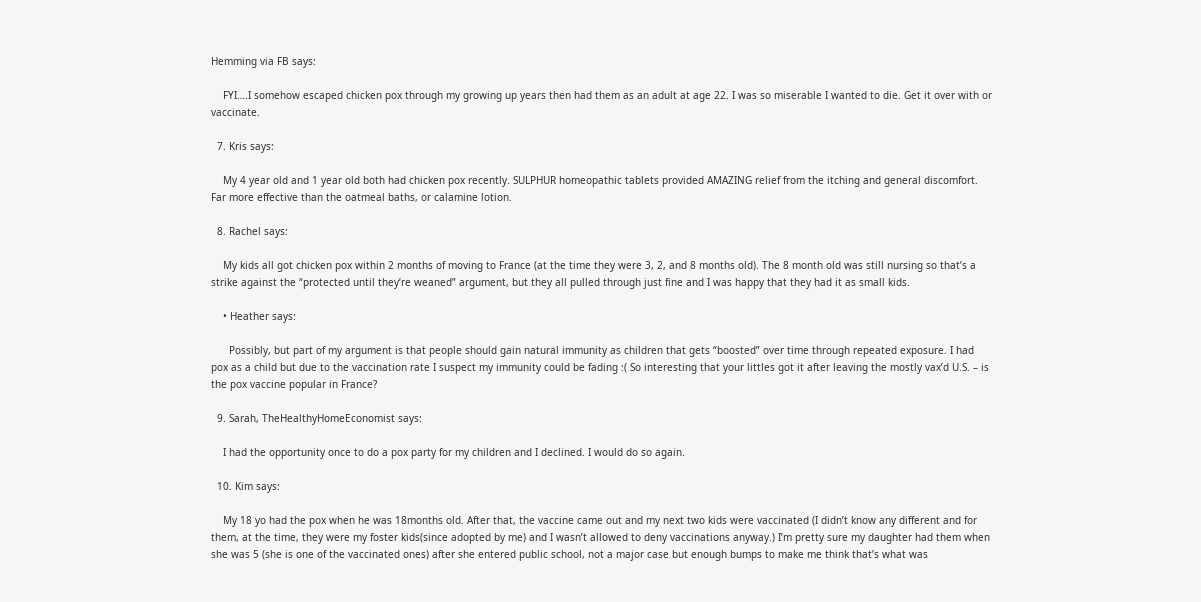Hemming via FB says:

    FYI….I somehow escaped chicken pox through my growing up years then had them as an adult at age 22. I was so miserable I wanted to die. Get it over with or vaccinate.

  7. Kris says:

    My 4 year old and 1 year old both had chicken pox recently. SULPHUR homeopathic tablets provided AMAZING relief from the itching and general discomfort. Far more effective than the oatmeal baths, or calamine lotion.

  8. Rachel says:

    My kids all got chicken pox within 2 months of moving to France (at the time they were 3, 2, and 8 months old). The 8 month old was still nursing so that’s a strike against the “protected until they’re weaned” argument, but they all pulled through just fine and I was happy that they had it as small kids.

    • Heather says:

      Possibly, but part of my argument is that people should gain natural immunity as children that gets “boosted” over time through repeated exposure. I had pox as a child but due to the vaccination rate I suspect my immunity could be fading :( So interesting that your littles got it after leaving the mostly vax’d U.S. – is the pox vaccine popular in France?

  9. Sarah, TheHealthyHomeEconomist says:

    I had the opportunity once to do a pox party for my children and I declined. I would do so again.

  10. Kim says:

    My 18 yo had the pox when he was 18months old. After that, the vaccine came out and my next two kids were vaccinated (I didn’t know any different and for them, at the time, they were my foster kids(since adopted by me) and I wasn’t allowed to deny vaccinations anyway.) I’m pretty sure my daughter had them when she was 5 (she is one of the vaccinated ones) after she entered public school, not a major case but enough bumps to make me think that’s what was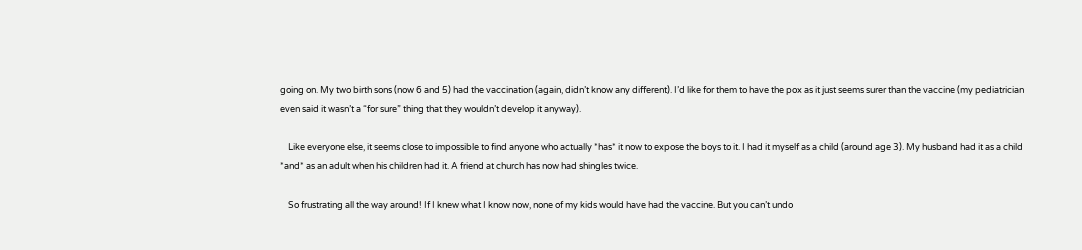going on. My two birth sons (now 6 and 5) had the vaccination (again, didn’t know any different). I’d like for them to have the pox as it just seems surer than the vaccine (my pediatrician even said it wasn’t a “for sure” thing that they wouldn’t develop it anyway).

    Like everyone else, it seems close to impossible to find anyone who actually *has* it now to expose the boys to it. I had it myself as a child (around age 3). My husband had it as a child *and* as an adult when his children had it. A friend at church has now had shingles twice.

    So frustrating all the way around! If I knew what I know now, none of my kids would have had the vaccine. But you can’t undo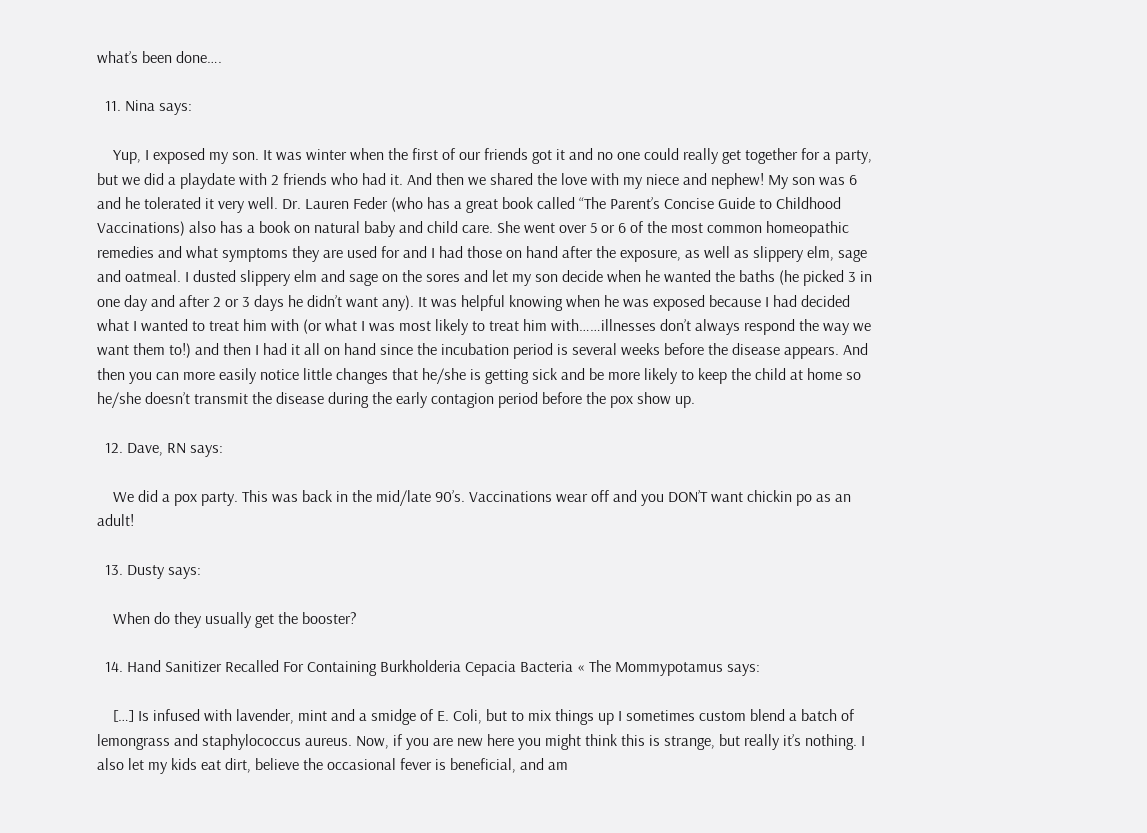what’s been done….

  11. Nina says:

    Yup, I exposed my son. It was winter when the first of our friends got it and no one could really get together for a party, but we did a playdate with 2 friends who had it. And then we shared the love with my niece and nephew! My son was 6 and he tolerated it very well. Dr. Lauren Feder (who has a great book called “The Parent’s Concise Guide to Childhood Vaccinations) also has a book on natural baby and child care. She went over 5 or 6 of the most common homeopathic remedies and what symptoms they are used for and I had those on hand after the exposure, as well as slippery elm, sage and oatmeal. I dusted slippery elm and sage on the sores and let my son decide when he wanted the baths (he picked 3 in one day and after 2 or 3 days he didn’t want any). It was helpful knowing when he was exposed because I had decided what I wanted to treat him with (or what I was most likely to treat him with……illnesses don’t always respond the way we want them to!) and then I had it all on hand since the incubation period is several weeks before the disease appears. And then you can more easily notice little changes that he/she is getting sick and be more likely to keep the child at home so he/she doesn’t transmit the disease during the early contagion period before the pox show up.

  12. Dave, RN says:

    We did a pox party. This was back in the mid/late 90’s. Vaccinations wear off and you DON’T want chickin po as an adult!

  13. Dusty says:

    When do they usually get the booster?

  14. Hand Sanitizer Recalled For Containing Burkholderia Cepacia Bacteria « The Mommypotamus says:

    […] Is infused with lavender, mint and a smidge of E. Coli, but to mix things up I sometimes custom blend a batch of lemongrass and staphylococcus aureus. Now, if you are new here you might think this is strange, but really it’s nothing. I also let my kids eat dirt, believe the occasional fever is beneficial, and am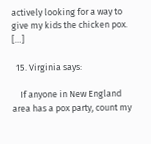actively looking for a way to give my kids the chicken pox.  […]

  15. Virginia says:

    If anyone in New England area has a pox party, count my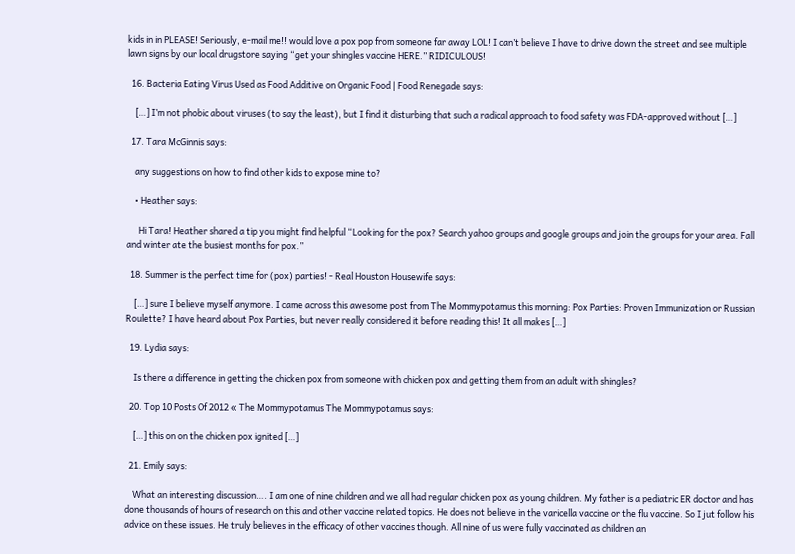kids in in PLEASE! Seriously, e-mail me!! would love a pox pop from someone far away LOL! I can’t believe I have to drive down the street and see multiple lawn signs by our local drugstore saying “get your shingles vaccine HERE.” RIDICULOUS!

  16. Bacteria Eating Virus Used as Food Additive on Organic Food | Food Renegade says:

    […] I’m not phobic about viruses (to say the least), but I find it disturbing that such a radical approach to food safety was FDA-approved without […]

  17. Tara McGinnis says:

    any suggestions on how to find other kids to expose mine to?

    • Heather says:

      Hi Tara! Heather shared a tip you might find helpful “Looking for the pox? Search yahoo groups and google groups and join the groups for your area. Fall and winter ate the busiest months for pox.”

  18. Summer is the perfect time for (pox) parties! - Real Houston Housewife says:

    […] sure I believe myself anymore. I came across this awesome post from The Mommypotamus this morning: Pox Parties: Proven Immunization or Russian Roulette? I have heard about Pox Parties, but never really considered it before reading this! It all makes […]

  19. Lydia says:

    Is there a difference in getting the chicken pox from someone with chicken pox and getting them from an adult with shingles?

  20. Top 10 Posts Of 2012 « The Mommypotamus The Mommypotamus says:

    […] this on on the chicken pox ignited […]

  21. Emily says:

    What an interesting discussion…. I am one of nine children and we all had regular chicken pox as young children. My father is a pediatric ER doctor and has done thousands of hours of research on this and other vaccine related topics. He does not believe in the varicella vaccine or the flu vaccine. So I jut follow his advice on these issues. He truly believes in the efficacy of other vaccines though. All nine of us were fully vaccinated as children an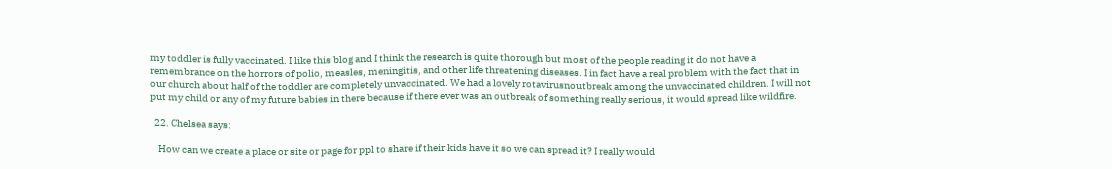my toddler is fully vaccinated. I like this blog and I think the research is quite thorough but most of the people reading it do not have a remembrance on the horrors of polio, measles, meningitis, and other life threatening diseases. I in fact have a real problem with the fact that in our church about half of the toddler are completely unvaccinated. We had a lovely rotavirusnoutbreak among the unvaccinated children. I will not put my child or any of my future babies in there because if there ever was an outbreak of something really serious, it would spread like wildfire.

  22. Chelsea says:

    How can we create a place or site or page for ppl to share if their kids have it so we can spread it? I really would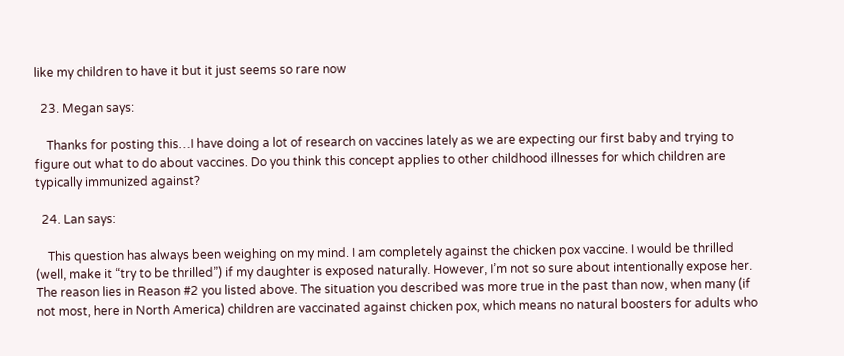like my children to have it but it just seems so rare now

  23. Megan says:

    Thanks for posting this…I have doing a lot of research on vaccines lately as we are expecting our first baby and trying to figure out what to do about vaccines. Do you think this concept applies to other childhood illnesses for which children are typically immunized against?

  24. Lan says:

    This question has always been weighing on my mind. I am completely against the chicken pox vaccine. I would be thrilled (well, make it “try to be thrilled”) if my daughter is exposed naturally. However, I’m not so sure about intentionally expose her. The reason lies in Reason #2 you listed above. The situation you described was more true in the past than now, when many (if not most, here in North America) children are vaccinated against chicken pox, which means no natural boosters for adults who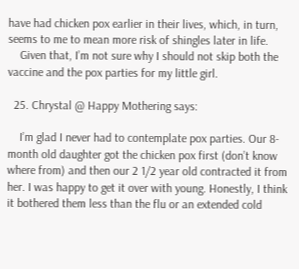have had chicken pox earlier in their lives, which, in turn, seems to me to mean more risk of shingles later in life.
    Given that, I’m not sure why I should not skip both the vaccine and the pox parties for my little girl.

  25. Chrystal @ Happy Mothering says:

    I’m glad I never had to contemplate pox parties. Our 8-month old daughter got the chicken pox first (don’t know where from) and then our 2 1/2 year old contracted it from her. I was happy to get it over with young. Honestly, I think it bothered them less than the flu or an extended cold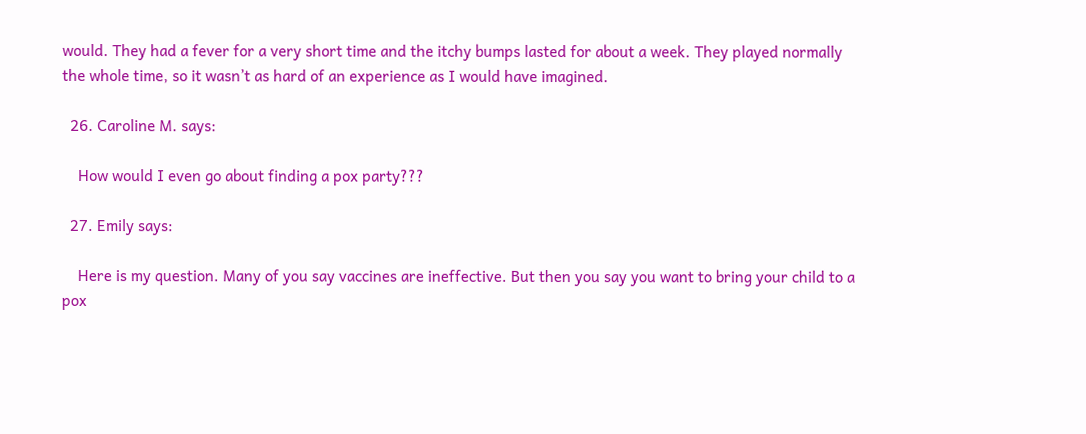would. They had a fever for a very short time and the itchy bumps lasted for about a week. They played normally the whole time, so it wasn’t as hard of an experience as I would have imagined.

  26. Caroline M. says:

    How would I even go about finding a pox party???

  27. Emily says:

    Here is my question. Many of you say vaccines are ineffective. But then you say you want to bring your child to a pox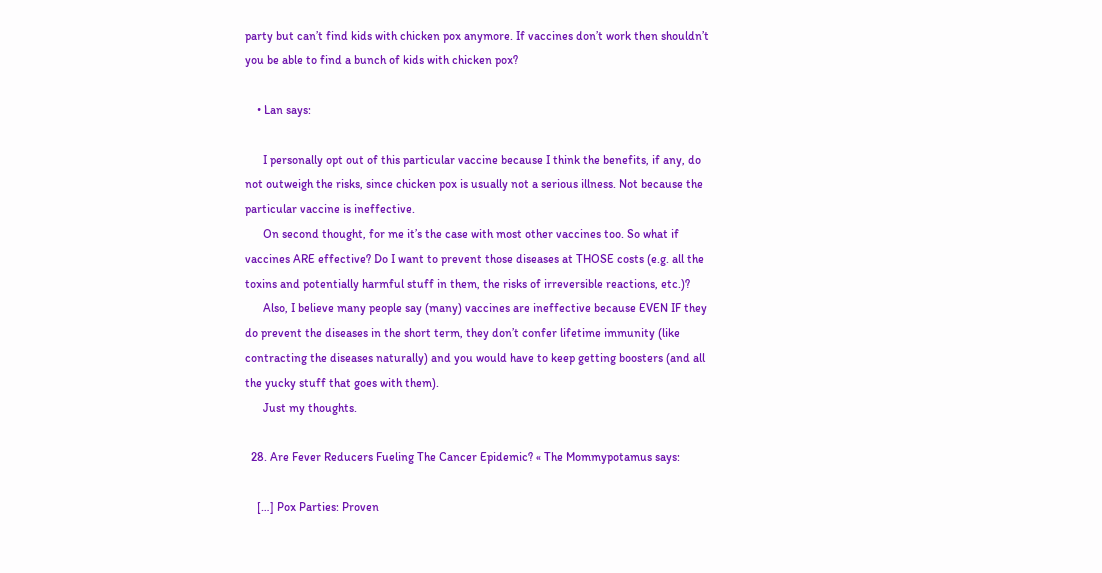party but can’t find kids with chicken pox anymore. If vaccines don’t work then shouldn’t you be able to find a bunch of kids with chicken pox?

    • Lan says:

      I personally opt out of this particular vaccine because I think the benefits, if any, do not outweigh the risks, since chicken pox is usually not a serious illness. Not because the particular vaccine is ineffective.
      On second thought, for me it’s the case with most other vaccines too. So what if vaccines ARE effective? Do I want to prevent those diseases at THOSE costs (e.g. all the toxins and potentially harmful stuff in them, the risks of irreversible reactions, etc.)?
      Also, I believe many people say (many) vaccines are ineffective because EVEN IF they do prevent the diseases in the short term, they don’t confer lifetime immunity (like contracting the diseases naturally) and you would have to keep getting boosters (and all the yucky stuff that goes with them).
      Just my thoughts.

  28. Are Fever Reducers Fueling The Cancer Epidemic? « The Mommypotamus says:

    […] Pox Parties: Proven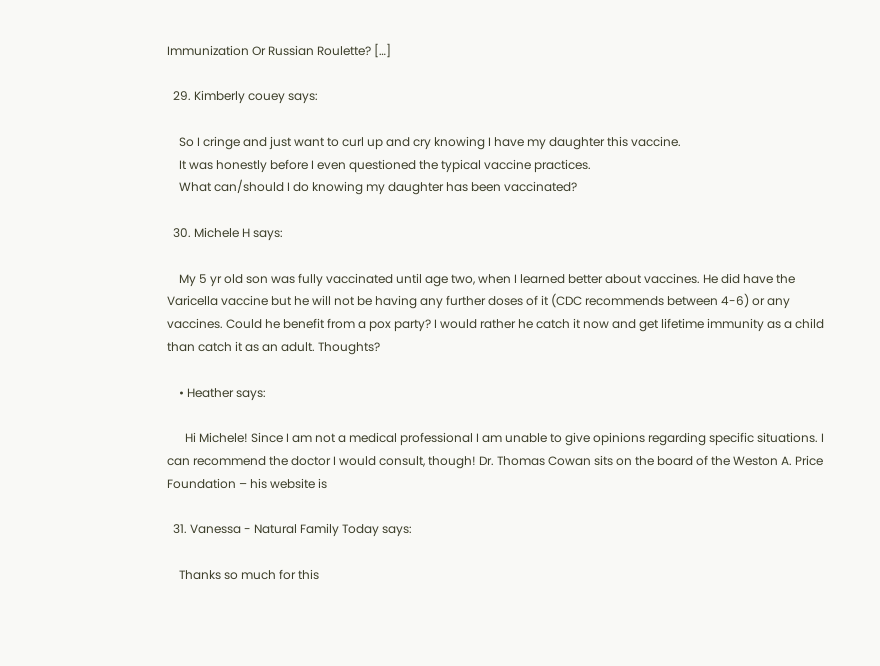Immunization Or Russian Roulette? […]

  29. Kimberly couey says:

    So I cringe and just want to curl up and cry knowing I have my daughter this vaccine.
    It was honestly before I even questioned the typical vaccine practices.
    What can/should I do knowing my daughter has been vaccinated?

  30. Michele H says:

    My 5 yr old son was fully vaccinated until age two, when I learned better about vaccines. He did have the Varicella vaccine but he will not be having any further doses of it (CDC recommends between 4-6) or any vaccines. Could he benefit from a pox party? I would rather he catch it now and get lifetime immunity as a child than catch it as an adult. Thoughts?

    • Heather says:

      Hi Michele! Since I am not a medical professional I am unable to give opinions regarding specific situations. I can recommend the doctor I would consult, though! Dr. Thomas Cowan sits on the board of the Weston A. Price Foundation – his website is

  31. Vanessa - Natural Family Today says:

    Thanks so much for this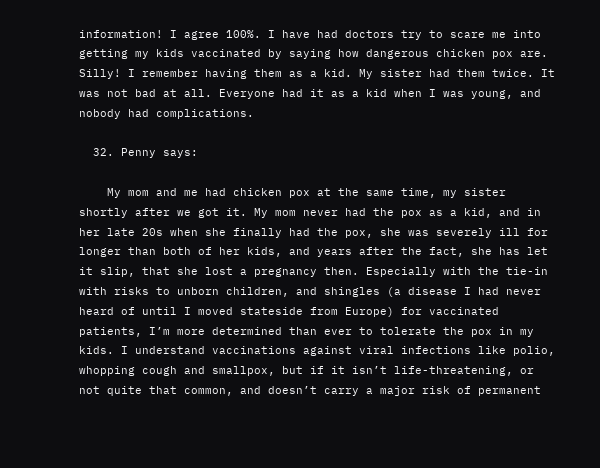information! I agree 100%. I have had doctors try to scare me into getting my kids vaccinated by saying how dangerous chicken pox are. Silly! I remember having them as a kid. My sister had them twice. It was not bad at all. Everyone had it as a kid when I was young, and nobody had complications.

  32. Penny says:

    My mom and me had chicken pox at the same time, my sister shortly after we got it. My mom never had the pox as a kid, and in her late 20s when she finally had the pox, she was severely ill for longer than both of her kids, and years after the fact, she has let it slip, that she lost a pregnancy then. Especially with the tie-in with risks to unborn children, and shingles (a disease I had never heard of until I moved stateside from Europe) for vaccinated patients, I’m more determined than ever to tolerate the pox in my kids. I understand vaccinations against viral infections like polio, whopping cough and smallpox, but if it isn’t life-threatening, or not quite that common, and doesn’t carry a major risk of permanent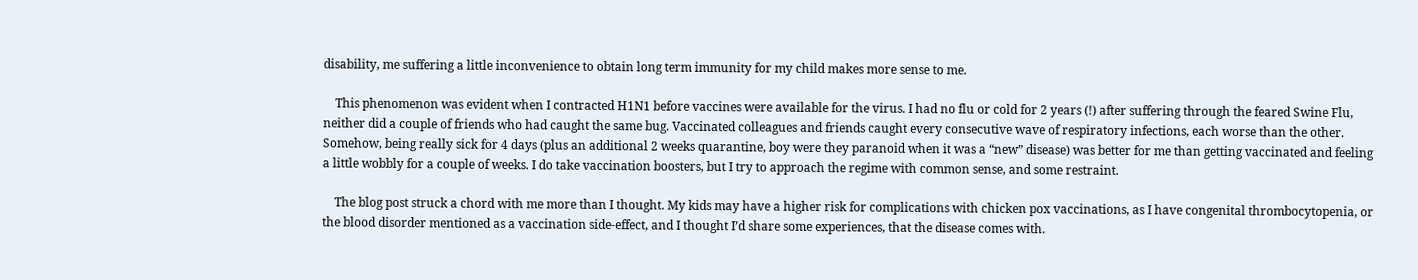disability, me suffering a little inconvenience to obtain long term immunity for my child makes more sense to me.

    This phenomenon was evident when I contracted H1N1 before vaccines were available for the virus. I had no flu or cold for 2 years (!) after suffering through the feared Swine Flu, neither did a couple of friends who had caught the same bug. Vaccinated colleagues and friends caught every consecutive wave of respiratory infections, each worse than the other. Somehow, being really sick for 4 days (plus an additional 2 weeks quarantine, boy were they paranoid when it was a “new” disease) was better for me than getting vaccinated and feeling a little wobbly for a couple of weeks. I do take vaccination boosters, but I try to approach the regime with common sense, and some restraint.

    The blog post struck a chord with me more than I thought. My kids may have a higher risk for complications with chicken pox vaccinations, as I have congenital thrombocytopenia, or the blood disorder mentioned as a vaccination side-effect, and I thought I’d share some experiences, that the disease comes with.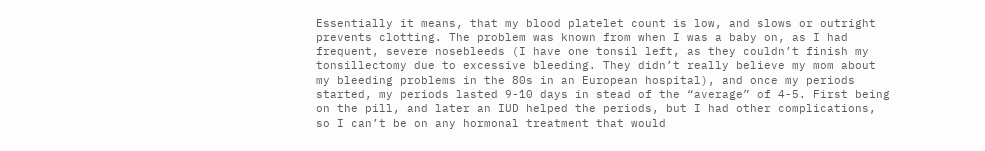Essentially it means, that my blood platelet count is low, and slows or outright prevents clotting. The problem was known from when I was a baby on, as I had frequent, severe nosebleeds (I have one tonsil left, as they couldn’t finish my tonsillectomy due to excessive bleeding. They didn’t really believe my mom about my bleeding problems in the 80s in an European hospital), and once my periods started, my periods lasted 9-10 days in stead of the “average” of 4-5. First being on the pill, and later an IUD helped the periods, but I had other complications, so I can’t be on any hormonal treatment that would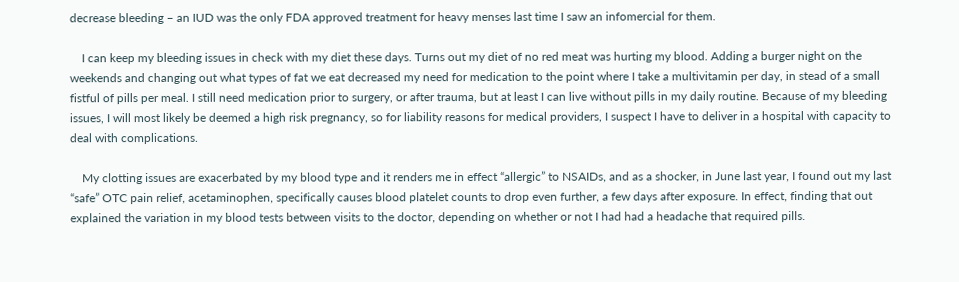decrease bleeding – an IUD was the only FDA approved treatment for heavy menses last time I saw an infomercial for them.

    I can keep my bleeding issues in check with my diet these days. Turns out my diet of no red meat was hurting my blood. Adding a burger night on the weekends and changing out what types of fat we eat decreased my need for medication to the point where I take a multivitamin per day, in stead of a small fistful of pills per meal. I still need medication prior to surgery, or after trauma, but at least I can live without pills in my daily routine. Because of my bleeding issues, I will most likely be deemed a high risk pregnancy, so for liability reasons for medical providers, I suspect I have to deliver in a hospital with capacity to deal with complications.

    My clotting issues are exacerbated by my blood type and it renders me in effect “allergic” to NSAIDs, and as a shocker, in June last year, I found out my last “safe” OTC pain relief, acetaminophen, specifically causes blood platelet counts to drop even further, a few days after exposure. In effect, finding that out explained the variation in my blood tests between visits to the doctor, depending on whether or not I had had a headache that required pills.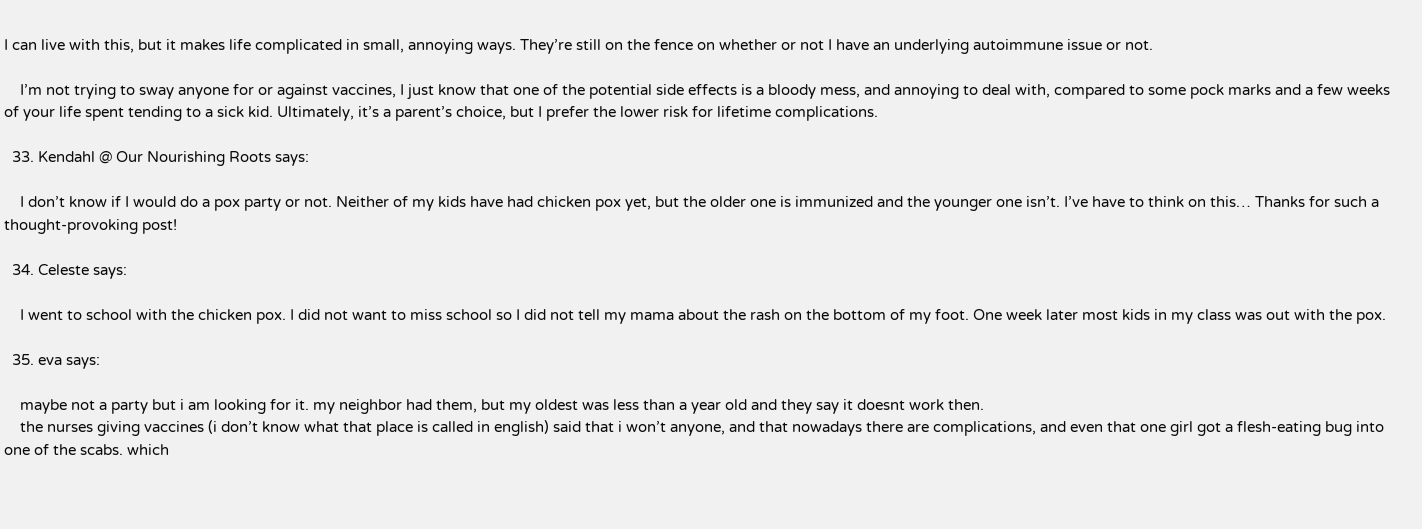I can live with this, but it makes life complicated in small, annoying ways. They’re still on the fence on whether or not I have an underlying autoimmune issue or not.

    I’m not trying to sway anyone for or against vaccines, I just know that one of the potential side effects is a bloody mess, and annoying to deal with, compared to some pock marks and a few weeks of your life spent tending to a sick kid. Ultimately, it’s a parent’s choice, but I prefer the lower risk for lifetime complications.

  33. Kendahl @ Our Nourishing Roots says:

    I don’t know if I would do a pox party or not. Neither of my kids have had chicken pox yet, but the older one is immunized and the younger one isn’t. I’ve have to think on this… Thanks for such a thought-provoking post!

  34. Celeste says:

    I went to school with the chicken pox. I did not want to miss school so I did not tell my mama about the rash on the bottom of my foot. One week later most kids in my class was out with the pox.

  35. eva says:

    maybe not a party but i am looking for it. my neighbor had them, but my oldest was less than a year old and they say it doesnt work then.
    the nurses giving vaccines (i don’t know what that place is called in english) said that i won’t anyone, and that nowadays there are complications, and even that one girl got a flesh-eating bug into one of the scabs. which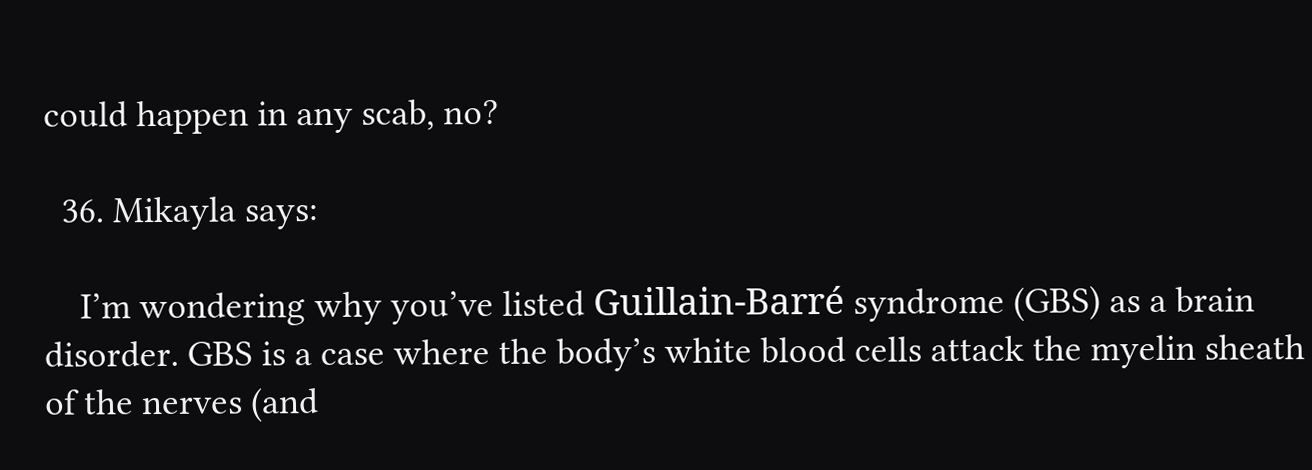could happen in any scab, no?

  36. Mikayla says:

    I’m wondering why you’ve listed Guillain-Barré syndrome (GBS) as a brain disorder. GBS is a case where the body’s white blood cells attack the myelin sheath of the nerves (and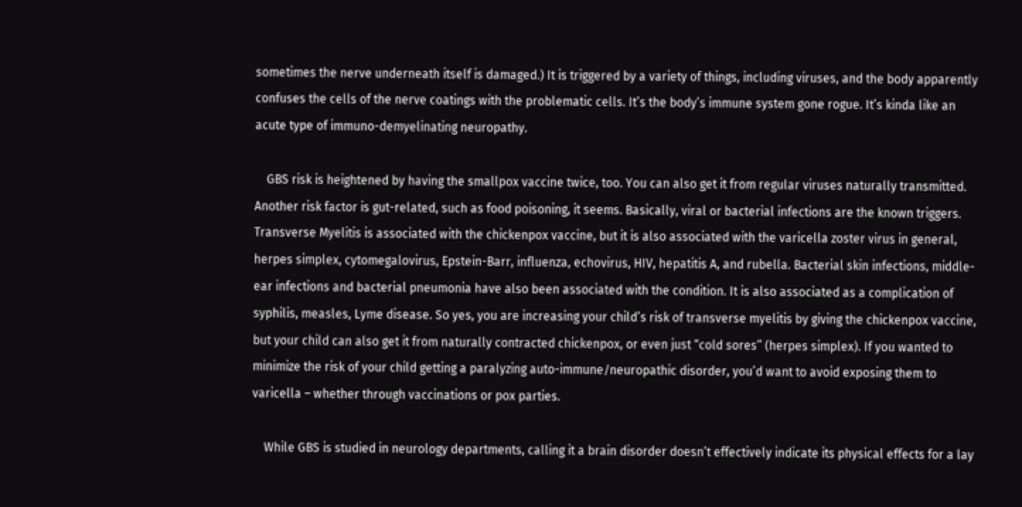sometimes the nerve underneath itself is damaged.) It is triggered by a variety of things, including viruses, and the body apparently confuses the cells of the nerve coatings with the problematic cells. It’s the body’s immune system gone rogue. It’s kinda like an acute type of immuno-demyelinating neuropathy.

    GBS risk is heightened by having the smallpox vaccine twice, too. You can also get it from regular viruses naturally transmitted. Another risk factor is gut-related, such as food poisoning, it seems. Basically, viral or bacterial infections are the known triggers. Transverse Myelitis is associated with the chickenpox vaccine, but it is also associated with the varicella zoster virus in general, herpes simplex, cytomegalovirus, Epstein-Barr, influenza, echovirus, HIV, hepatitis A, and rubella. Bacterial skin infections, middle-ear infections and bacterial pneumonia have also been associated with the condition. It is also associated as a complication of syphilis, measles, Lyme disease. So yes, you are increasing your child’s risk of transverse myelitis by giving the chickenpox vaccine, but your child can also get it from naturally contracted chickenpox, or even just “cold sores” (herpes simplex). If you wanted to minimize the risk of your child getting a paralyzing auto-immune/neuropathic disorder, you’d want to avoid exposing them to varicella – whether through vaccinations or pox parties.

    While GBS is studied in neurology departments, calling it a brain disorder doesn’t effectively indicate its physical effects for a lay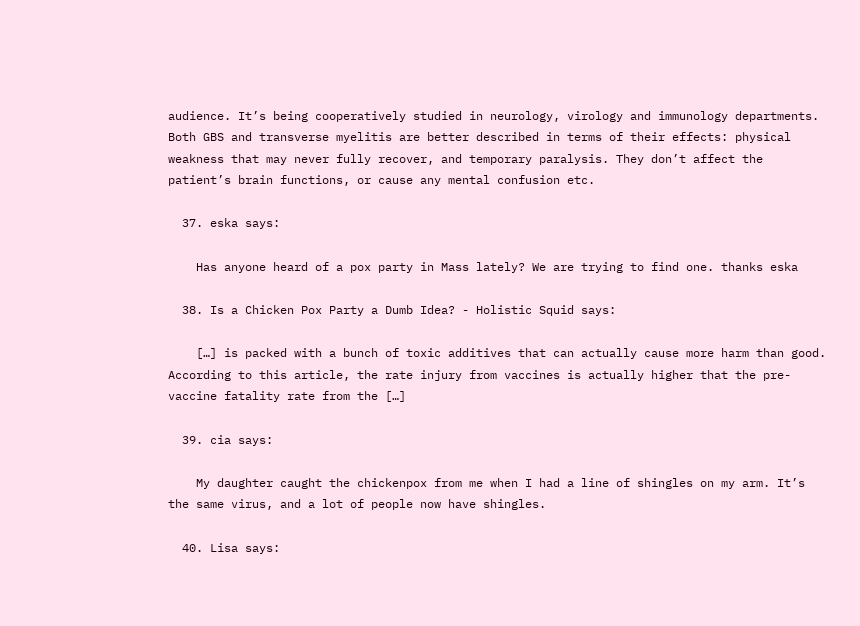audience. It’s being cooperatively studied in neurology, virology and immunology departments. Both GBS and transverse myelitis are better described in terms of their effects: physical weakness that may never fully recover, and temporary paralysis. They don’t affect the patient’s brain functions, or cause any mental confusion etc.

  37. eska says:

    Has anyone heard of a pox party in Mass lately? We are trying to find one. thanks eska

  38. Is a Chicken Pox Party a Dumb Idea? - Holistic Squid says:

    […] is packed with a bunch of toxic additives that can actually cause more harm than good. According to this article, the rate injury from vaccines is actually higher that the pre-vaccine fatality rate from the […]

  39. cia says:

    My daughter caught the chickenpox from me when I had a line of shingles on my arm. It’s the same virus, and a lot of people now have shingles.

  40. Lisa says: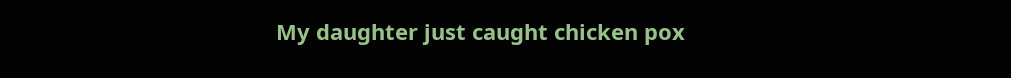My daughter just caught chicken pox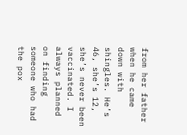from her father when he came down with shingles. He’s 46, she’s 12, she’s never been vaccinated. I always planned on finding someone who had the pox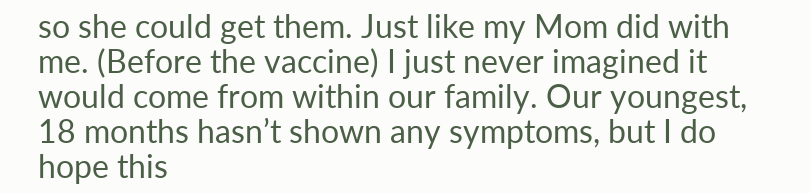so she could get them. Just like my Mom did with me. (Before the vaccine) I just never imagined it would come from within our family. Our youngest, 18 months hasn’t shown any symptoms, but I do hope this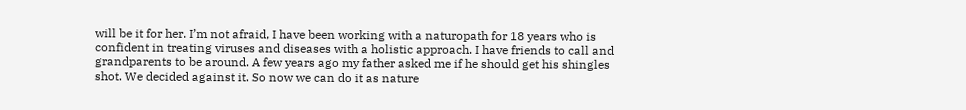will be it for her. I’m not afraid, I have been working with a naturopath for 18 years who is confident in treating viruses and diseases with a holistic approach. I have friends to call and grandparents to be around. A few years ago my father asked me if he should get his shingles shot. We decided against it. So now we can do it as nature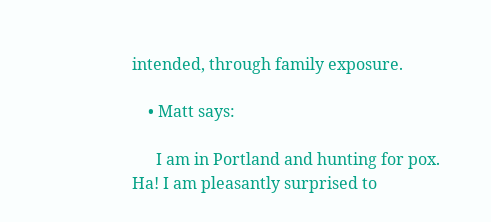intended, through family exposure.

    • Matt says:

      I am in Portland and hunting for pox. Ha! I am pleasantly surprised to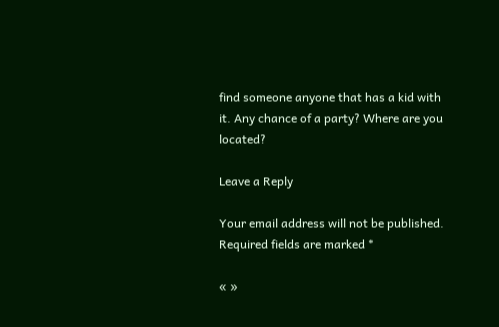find someone anyone that has a kid with it. Any chance of a party? Where are you located?

Leave a Reply

Your email address will not be published. Required fields are marked *

« »